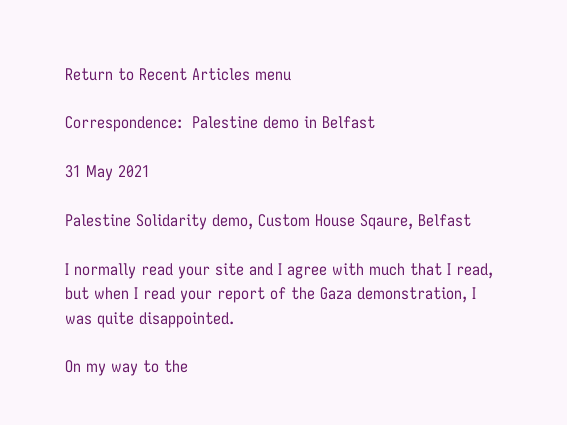Return to Recent Articles menu

Correspondence:  Palestine demo in Belfast

31 May 2021

Palestine Solidarity demo, Custom House Sqaure, Belfast

I normally read your site and I agree with much that I read, but when I read your report of the Gaza demonstration, I was quite disappointed.

On my way to the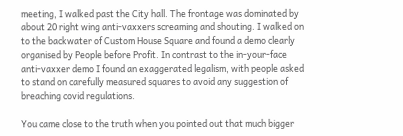meeting, I walked past the City hall. The frontage was dominated by about 20 right wing anti-vaxxers screaming and shouting. I walked on to the backwater of Custom House Square and found a demo clearly organised by People before Profit. In contrast to the in-your-face anti-vaxxer demo I found an exaggerated legalism, with people asked to stand on carefully measured squares to avoid any suggestion of breaching covid regulations.

You came close to the truth when you pointed out that much bigger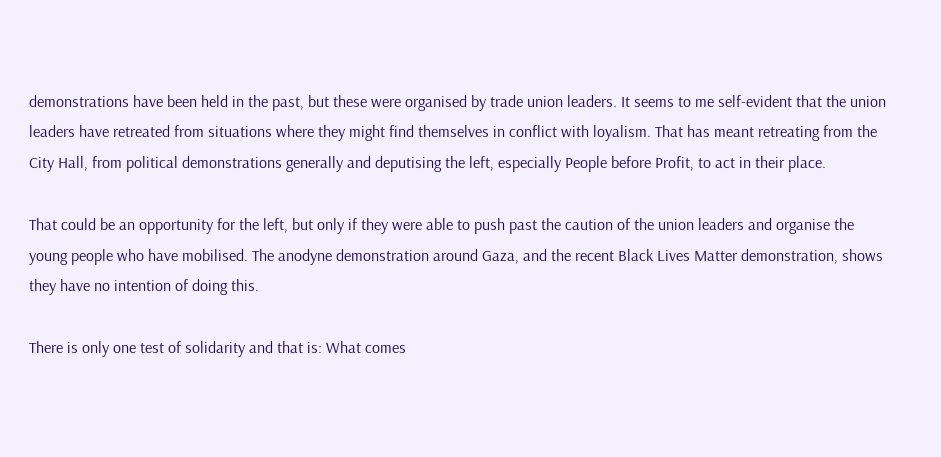demonstrations have been held in the past, but these were organised by trade union leaders. It seems to me self-evident that the union leaders have retreated from situations where they might find themselves in conflict with loyalism. That has meant retreating from the City Hall, from political demonstrations generally and deputising the left, especially People before Profit, to act in their place.

That could be an opportunity for the left, but only if they were able to push past the caution of the union leaders and organise the young people who have mobilised. The anodyne demonstration around Gaza, and the recent Black Lives Matter demonstration, shows they have no intention of doing this.

There is only one test of solidarity and that is: What comes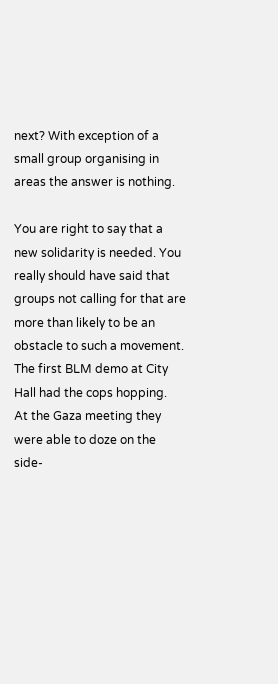next? With exception of a small group organising in areas the answer is nothing.

You are right to say that a new solidarity is needed. You really should have said that groups not calling for that are more than likely to be an obstacle to such a movement. The first BLM demo at City Hall had the cops hopping.  At the Gaza meeting they were able to doze on the side-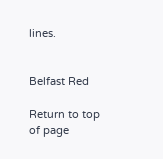lines.


Belfast Red

Return to top of page